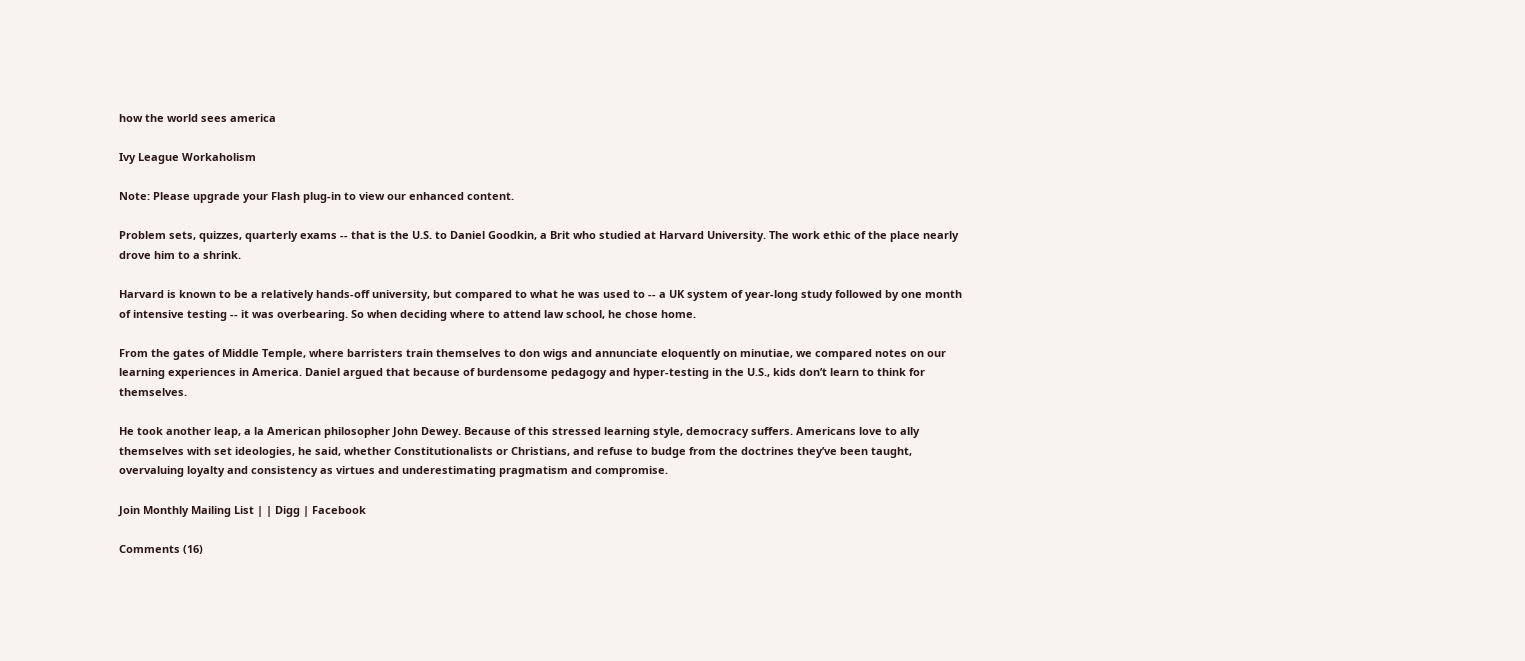how the world sees america

Ivy League Workaholism

Note: Please upgrade your Flash plug-in to view our enhanced content.

Problem sets, quizzes, quarterly exams -- that is the U.S. to Daniel Goodkin, a Brit who studied at Harvard University. The work ethic of the place nearly drove him to a shrink.

Harvard is known to be a relatively hands-off university, but compared to what he was used to -- a UK system of year-long study followed by one month of intensive testing -- it was overbearing. So when deciding where to attend law school, he chose home.

From the gates of Middle Temple, where barristers train themselves to don wigs and annunciate eloquently on minutiae, we compared notes on our learning experiences in America. Daniel argued that because of burdensome pedagogy and hyper-testing in the U.S., kids don’t learn to think for themselves.

He took another leap, a la American philosopher John Dewey. Because of this stressed learning style, democracy suffers. Americans love to ally themselves with set ideologies, he said, whether Constitutionalists or Christians, and refuse to budge from the doctrines they’ve been taught, overvaluing loyalty and consistency as virtues and underestimating pragmatism and compromise.

Join Monthly Mailing List | | Digg | Facebook

Comments (16)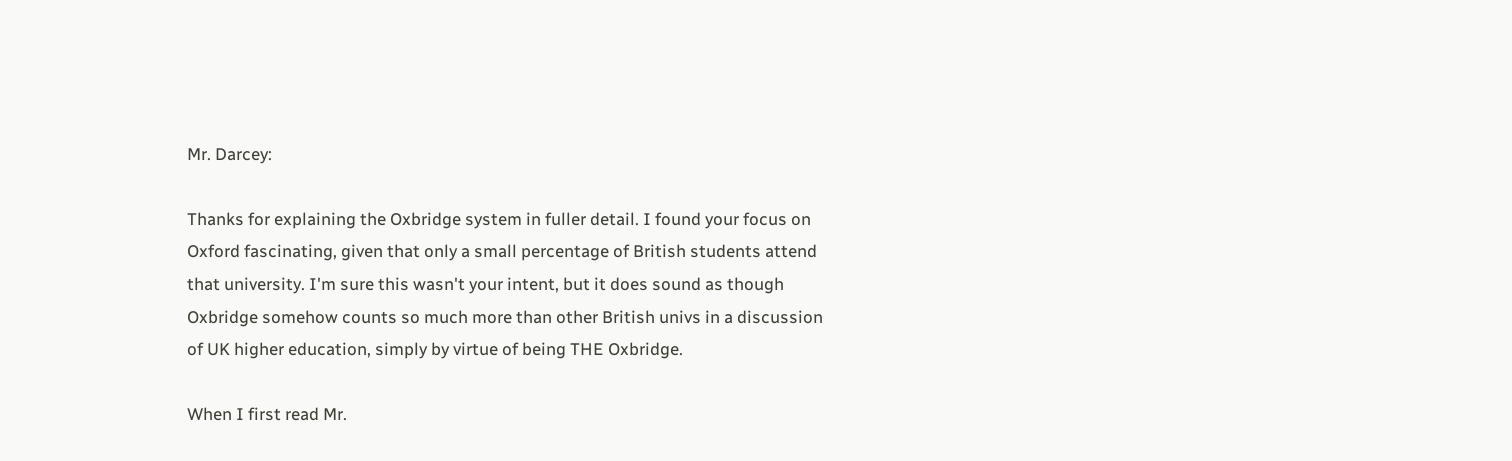Mr. Darcey:

Thanks for explaining the Oxbridge system in fuller detail. I found your focus on Oxford fascinating, given that only a small percentage of British students attend that university. I'm sure this wasn't your intent, but it does sound as though Oxbridge somehow counts so much more than other British univs in a discussion of UK higher education, simply by virtue of being THE Oxbridge.

When I first read Mr.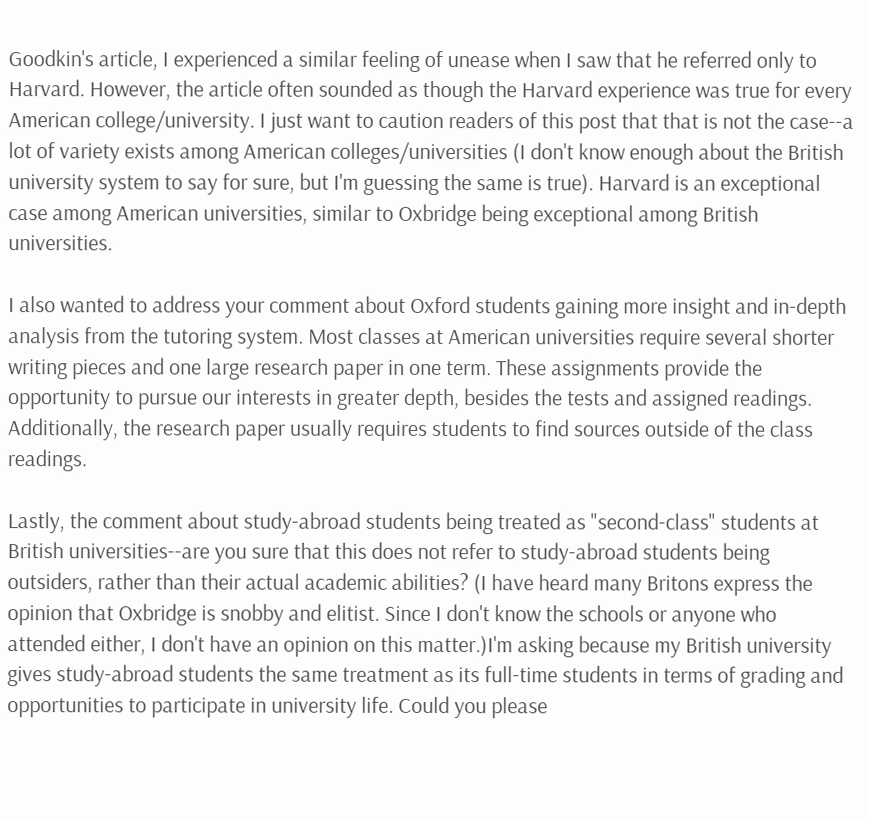Goodkin's article, I experienced a similar feeling of unease when I saw that he referred only to Harvard. However, the article often sounded as though the Harvard experience was true for every American college/university. I just want to caution readers of this post that that is not the case--a lot of variety exists among American colleges/universities (I don't know enough about the British university system to say for sure, but I'm guessing the same is true). Harvard is an exceptional case among American universities, similar to Oxbridge being exceptional among British universities.

I also wanted to address your comment about Oxford students gaining more insight and in-depth analysis from the tutoring system. Most classes at American universities require several shorter writing pieces and one large research paper in one term. These assignments provide the opportunity to pursue our interests in greater depth, besides the tests and assigned readings. Additionally, the research paper usually requires students to find sources outside of the class readings.

Lastly, the comment about study-abroad students being treated as "second-class" students at British universities--are you sure that this does not refer to study-abroad students being outsiders, rather than their actual academic abilities? (I have heard many Britons express the opinion that Oxbridge is snobby and elitist. Since I don't know the schools or anyone who attended either, I don't have an opinion on this matter.)I'm asking because my British university gives study-abroad students the same treatment as its full-time students in terms of grading and opportunities to participate in university life. Could you please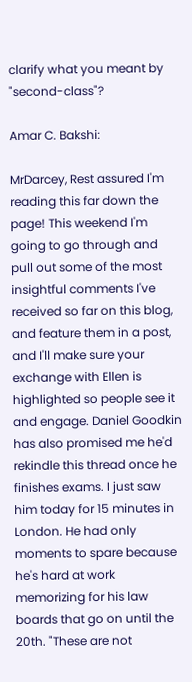clarify what you meant by "second-class"?

Amar C. Bakshi:

MrDarcey, Rest assured I'm reading this far down the page! This weekend I'm going to go through and pull out some of the most insightful comments I've received so far on this blog, and feature them in a post, and I'll make sure your exchange with Ellen is highlighted so people see it and engage. Daniel Goodkin has also promised me he'd rekindle this thread once he finishes exams. I just saw him today for 15 minutes in London. He had only moments to spare because he's hard at work memorizing for his law boards that go on until the 20th. "These are not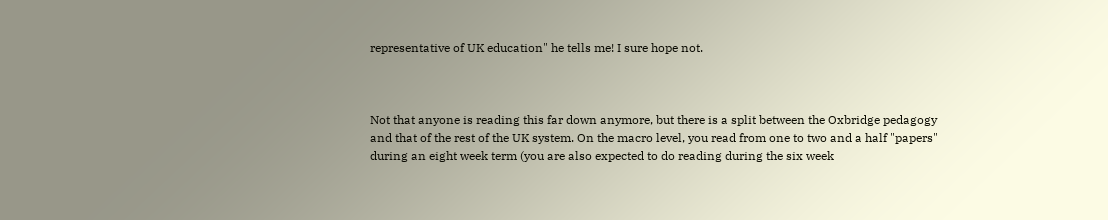representative of UK education" he tells me! I sure hope not.



Not that anyone is reading this far down anymore, but there is a split between the Oxbridge pedagogy and that of the rest of the UK system. On the macro level, you read from one to two and a half "papers" during an eight week term (you are also expected to do reading during the six week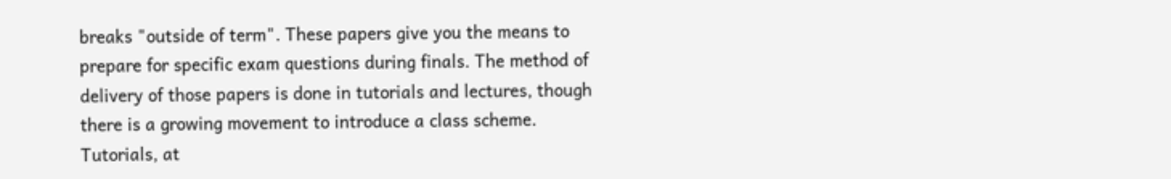breaks "outside of term". These papers give you the means to prepare for specific exam questions during finals. The method of delivery of those papers is done in tutorials and lectures, though there is a growing movement to introduce a class scheme. Tutorials, at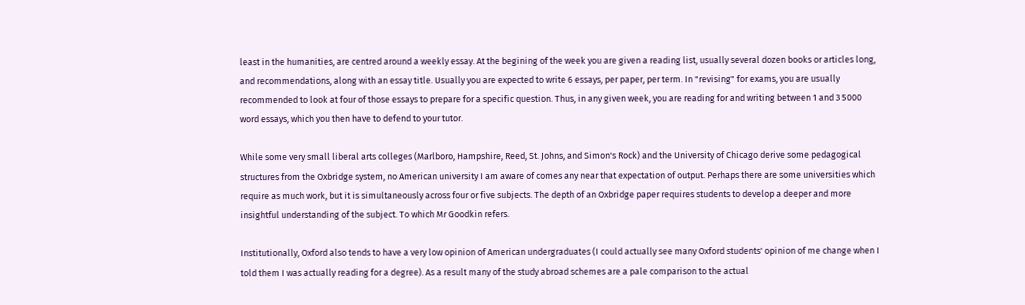least in the humanities, are centred around a weekly essay. At the begining of the week you are given a reading list, usually several dozen books or articles long, and recommendations, along with an essay title. Usually you are expected to write 6 essays, per paper, per term. In "revising" for exams, you are usually recommended to look at four of those essays to prepare for a specific question. Thus, in any given week, you are reading for and writing between 1 and 3 5000 word essays, which you then have to defend to your tutor.

While some very small liberal arts colleges (Marlboro, Hampshire, Reed, St. Johns, and Simon's Rock) and the University of Chicago derive some pedagogical structures from the Oxbridge system, no American university I am aware of comes any near that expectation of output. Perhaps there are some universities which require as much work, but it is simultaneously across four or five subjects. The depth of an Oxbridge paper requires students to develop a deeper and more insightful understanding of the subject. To which Mr Goodkin refers.

Institutionally, Oxford also tends to have a very low opinion of American undergraduates (I could actually see many Oxford students' opinion of me change when I told them I was actually reading for a degree). As a result many of the study abroad schemes are a pale comparison to the actual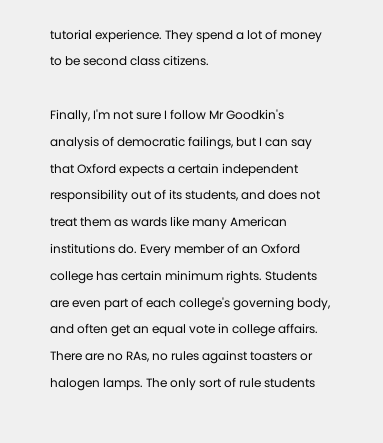tutorial experience. They spend a lot of money to be second class citizens.

Finally, I'm not sure I follow Mr Goodkin's analysis of democratic failings, but I can say that Oxford expects a certain independent responsibility out of its students, and does not treat them as wards like many American institutions do. Every member of an Oxford college has certain minimum rights. Students are even part of each college's governing body, and often get an equal vote in college affairs. There are no RAs, no rules against toasters or halogen lamps. The only sort of rule students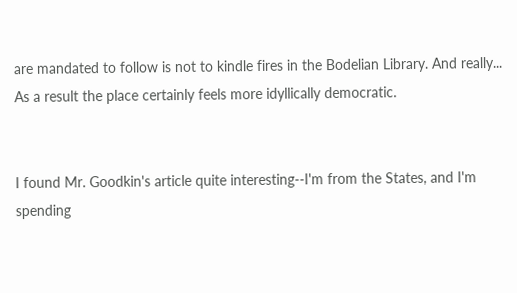are mandated to follow is not to kindle fires in the Bodelian Library. And really... As a result the place certainly feels more idyllically democratic.


I found Mr. Goodkin's article quite interesting--I'm from the States, and I'm spending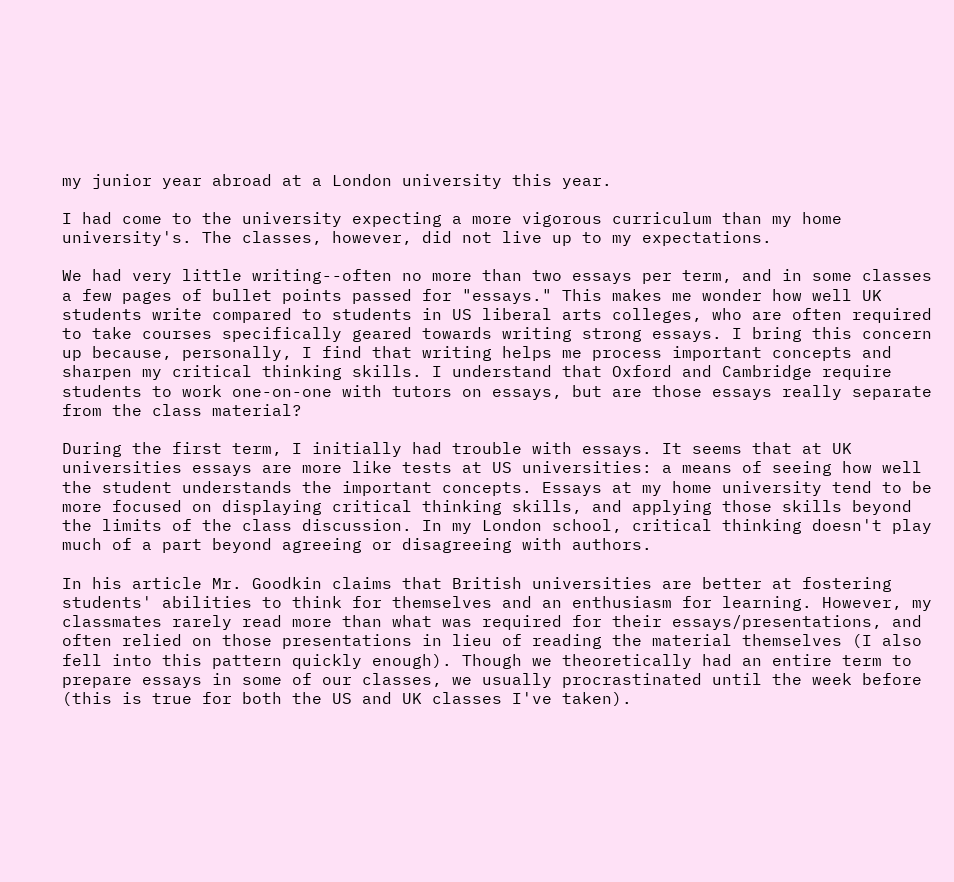my junior year abroad at a London university this year.

I had come to the university expecting a more vigorous curriculum than my home university's. The classes, however, did not live up to my expectations.

We had very little writing--often no more than two essays per term, and in some classes a few pages of bullet points passed for "essays." This makes me wonder how well UK students write compared to students in US liberal arts colleges, who are often required to take courses specifically geared towards writing strong essays. I bring this concern up because, personally, I find that writing helps me process important concepts and sharpen my critical thinking skills. I understand that Oxford and Cambridge require students to work one-on-one with tutors on essays, but are those essays really separate from the class material?

During the first term, I initially had trouble with essays. It seems that at UK universities essays are more like tests at US universities: a means of seeing how well the student understands the important concepts. Essays at my home university tend to be more focused on displaying critical thinking skills, and applying those skills beyond the limits of the class discussion. In my London school, critical thinking doesn't play much of a part beyond agreeing or disagreeing with authors.

In his article Mr. Goodkin claims that British universities are better at fostering students' abilities to think for themselves and an enthusiasm for learning. However, my classmates rarely read more than what was required for their essays/presentations, and often relied on those presentations in lieu of reading the material themselves (I also fell into this pattern quickly enough). Though we theoretically had an entire term to prepare essays in some of our classes, we usually procrastinated until the week before (this is true for both the US and UK classes I've taken).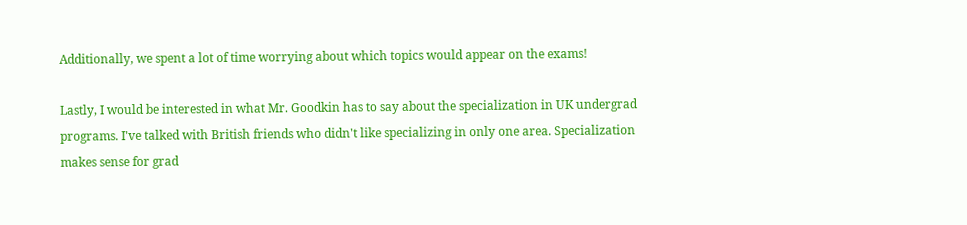Additionally, we spent a lot of time worrying about which topics would appear on the exams!

Lastly, I would be interested in what Mr. Goodkin has to say about the specialization in UK undergrad programs. I've talked with British friends who didn't like specializing in only one area. Specialization makes sense for grad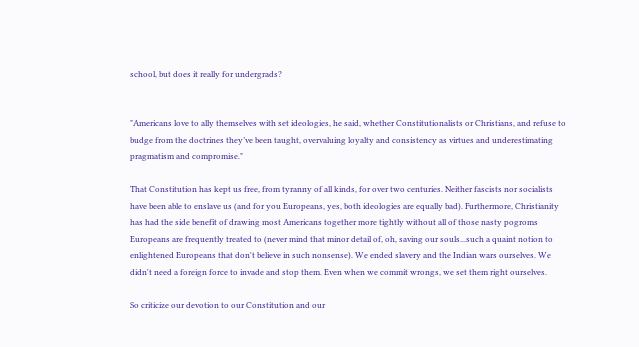school, but does it really for undergrads?


"Americans love to ally themselves with set ideologies, he said, whether Constitutionalists or Christians, and refuse to budge from the doctrines they’ve been taught, overvaluing loyalty and consistency as virtues and underestimating pragmatism and compromise."

That Constitution has kept us free, from tyranny of all kinds, for over two centuries. Neither fascists nor socialists have been able to enslave us (and for you Europeans, yes, both ideologies are equally bad). Furthermore, Christianity has had the side benefit of drawing most Americans together more tightly without all of those nasty pogroms Europeans are frequently treated to (never mind that minor detail of, oh, saving our souls...such a quaint notion to enlightened Europeans that don't believe in such nonsense). We ended slavery and the Indian wars ourselves. We didn't need a foreign force to invade and stop them. Even when we commit wrongs, we set them right ourselves.

So criticize our devotion to our Constitution and our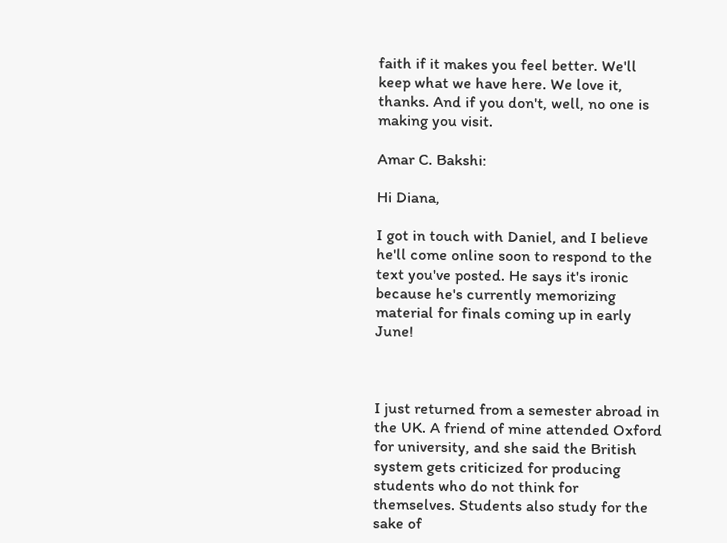faith if it makes you feel better. We'll keep what we have here. We love it, thanks. And if you don't, well, no one is making you visit.

Amar C. Bakshi:

Hi Diana,

I got in touch with Daniel, and I believe he'll come online soon to respond to the text you've posted. He says it's ironic because he's currently memorizing material for finals coming up in early June!



I just returned from a semester abroad in the UK. A friend of mine attended Oxford for university, and she said the British system gets criticized for producing students who do not think for themselves. Students also study for the sake of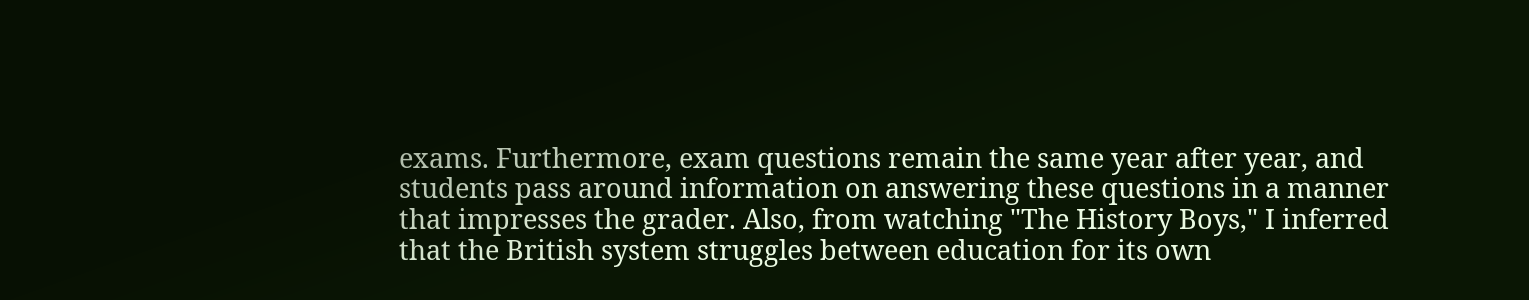exams. Furthermore, exam questions remain the same year after year, and students pass around information on answering these questions in a manner that impresses the grader. Also, from watching "The History Boys," I inferred that the British system struggles between education for its own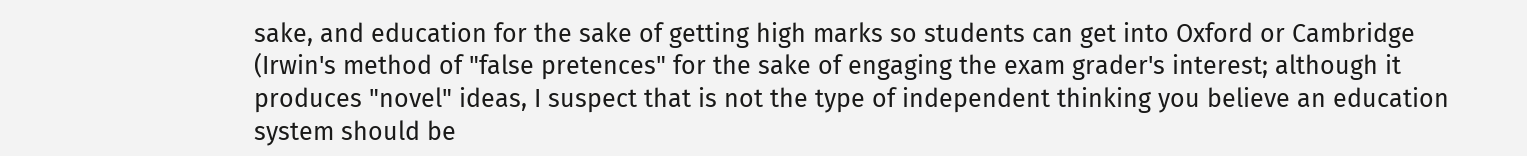sake, and education for the sake of getting high marks so students can get into Oxford or Cambridge (Irwin's method of "false pretences" for the sake of engaging the exam grader's interest; although it produces "novel" ideas, I suspect that is not the type of independent thinking you believe an education system should be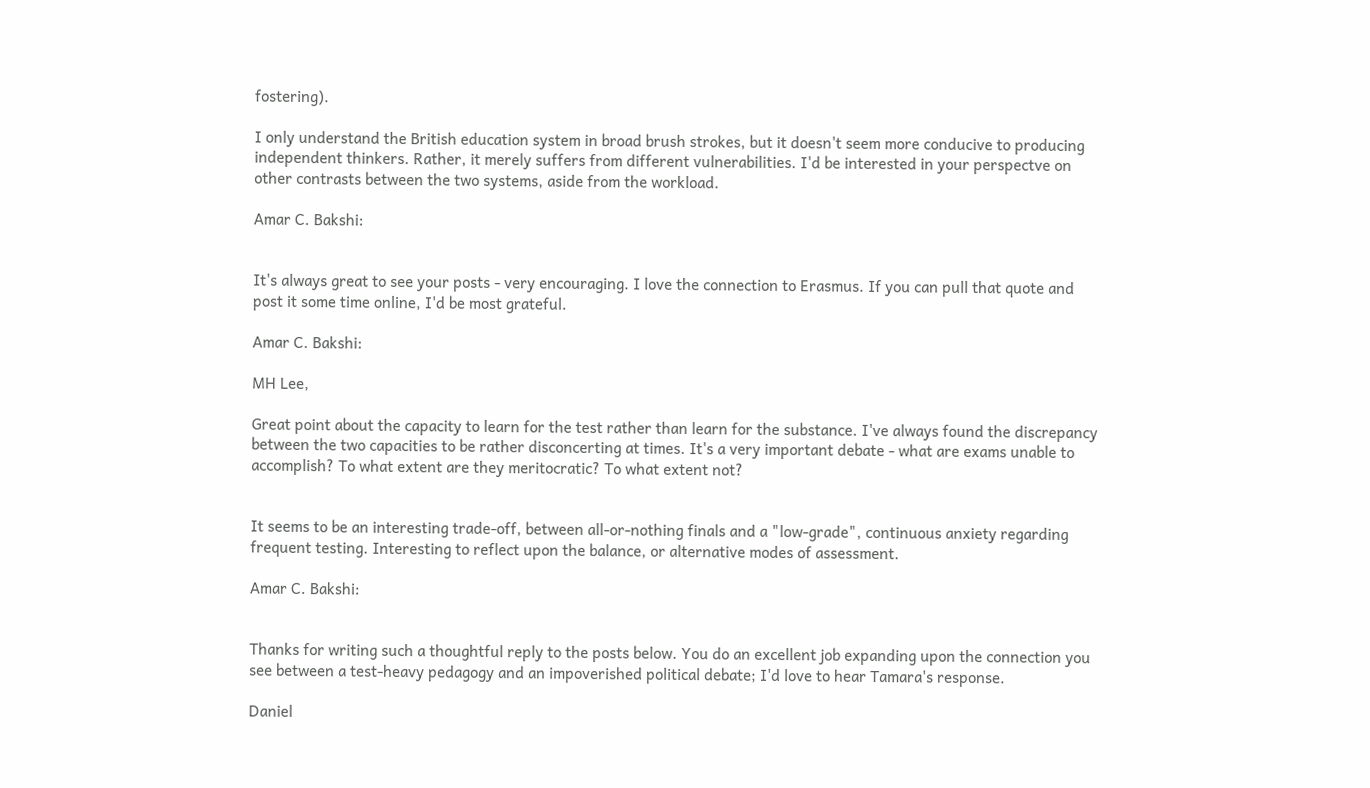fostering).

I only understand the British education system in broad brush strokes, but it doesn't seem more conducive to producing independent thinkers. Rather, it merely suffers from different vulnerabilities. I'd be interested in your perspectve on other contrasts between the two systems, aside from the workload.

Amar C. Bakshi:


It's always great to see your posts - very encouraging. I love the connection to Erasmus. If you can pull that quote and post it some time online, I'd be most grateful.

Amar C. Bakshi:

MH Lee,

Great point about the capacity to learn for the test rather than learn for the substance. I've always found the discrepancy between the two capacities to be rather disconcerting at times. It's a very important debate - what are exams unable to accomplish? To what extent are they meritocratic? To what extent not?


It seems to be an interesting trade-off, between all-or-nothing finals and a "low-grade", continuous anxiety regarding frequent testing. Interesting to reflect upon the balance, or alternative modes of assessment.

Amar C. Bakshi:


Thanks for writing such a thoughtful reply to the posts below. You do an excellent job expanding upon the connection you see between a test-heavy pedagogy and an impoverished political debate; I'd love to hear Tamara's response.

Daniel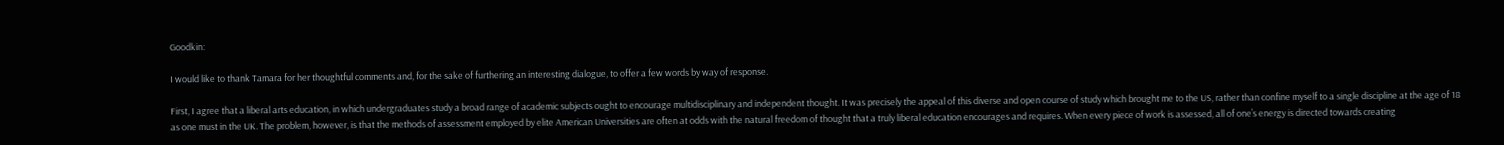Goodkin:

I would like to thank Tamara for her thoughtful comments and, for the sake of furthering an interesting dialogue, to offer a few words by way of response.

First, I agree that a liberal arts education, in which undergraduates study a broad range of academic subjects ought to encourage multidisciplinary and independent thought. It was precisely the appeal of this diverse and open course of study which brought me to the US, rather than confine myself to a single discipline at the age of 18 as one must in the UK. The problem, however, is that the methods of assessment employed by elite American Universities are often at odds with the natural freedom of thought that a truly liberal education encourages and requires. When every piece of work is assessed, all of one’s energy is directed towards creating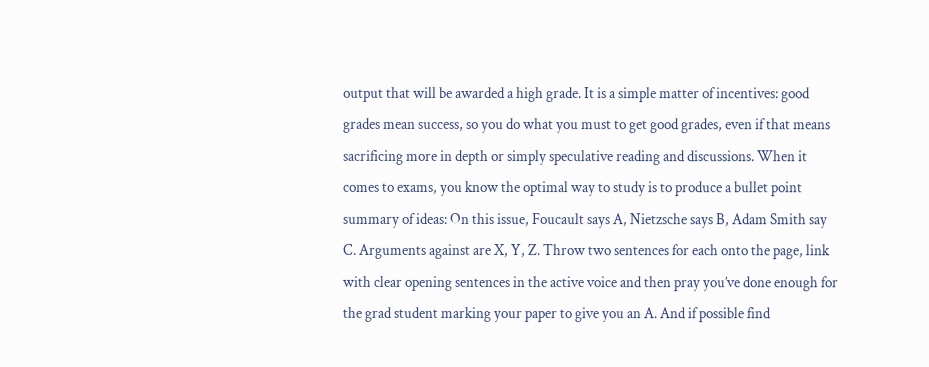output that will be awarded a high grade. It is a simple matter of incentives: good grades mean success, so you do what you must to get good grades, even if that means sacrificing more in depth or simply speculative reading and discussions. When it comes to exams, you know the optimal way to study is to produce a bullet point summary of ideas: On this issue, Foucault says A, Nietzsche says B, Adam Smith say C. Arguments against are X, Y, Z. Throw two sentences for each onto the page, link with clear opening sentences in the active voice and then pray you’ve done enough for the grad student marking your paper to give you an A. And if possible find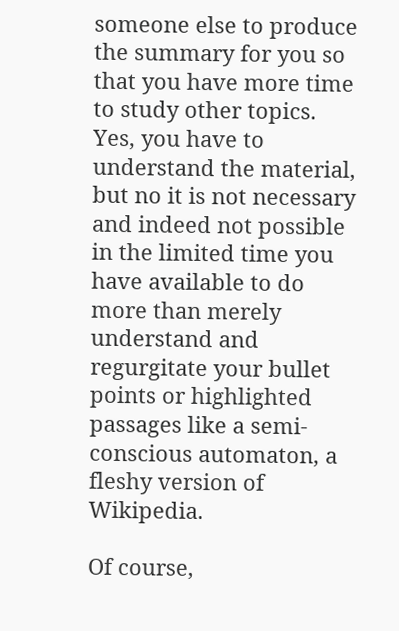someone else to produce the summary for you so that you have more time to study other topics. Yes, you have to understand the material, but no it is not necessary and indeed not possible in the limited time you have available to do more than merely understand and regurgitate your bullet points or highlighted passages like a semi-conscious automaton, a fleshy version of Wikipedia.

Of course,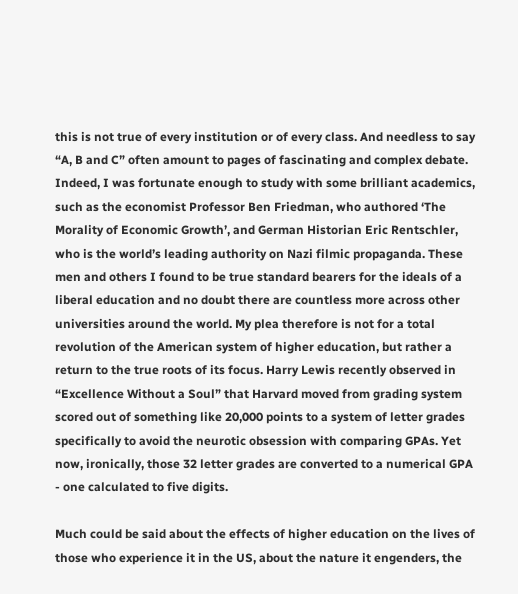this is not true of every institution or of every class. And needless to say “A, B and C” often amount to pages of fascinating and complex debate. Indeed, I was fortunate enough to study with some brilliant academics, such as the economist Professor Ben Friedman, who authored ‘The Morality of Economic Growth’, and German Historian Eric Rentschler, who is the world’s leading authority on Nazi filmic propaganda. These men and others I found to be true standard bearers for the ideals of a liberal education and no doubt there are countless more across other universities around the world. My plea therefore is not for a total revolution of the American system of higher education, but rather a return to the true roots of its focus. Harry Lewis recently observed in “Excellence Without a Soul” that Harvard moved from grading system scored out of something like 20,000 points to a system of letter grades specifically to avoid the neurotic obsession with comparing GPAs. Yet now, ironically, those 32 letter grades are converted to a numerical GPA - one calculated to five digits.

Much could be said about the effects of higher education on the lives of those who experience it in the US, about the nature it engenders, the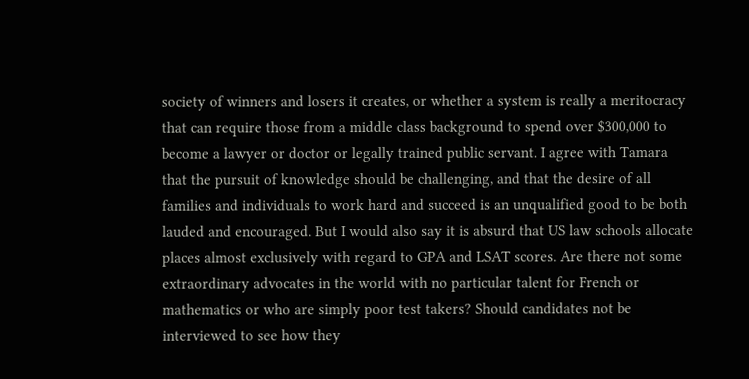society of winners and losers it creates, or whether a system is really a meritocracy that can require those from a middle class background to spend over $300,000 to become a lawyer or doctor or legally trained public servant. I agree with Tamara that the pursuit of knowledge should be challenging, and that the desire of all families and individuals to work hard and succeed is an unqualified good to be both lauded and encouraged. But I would also say it is absurd that US law schools allocate places almost exclusively with regard to GPA and LSAT scores. Are there not some extraordinary advocates in the world with no particular talent for French or mathematics or who are simply poor test takers? Should candidates not be interviewed to see how they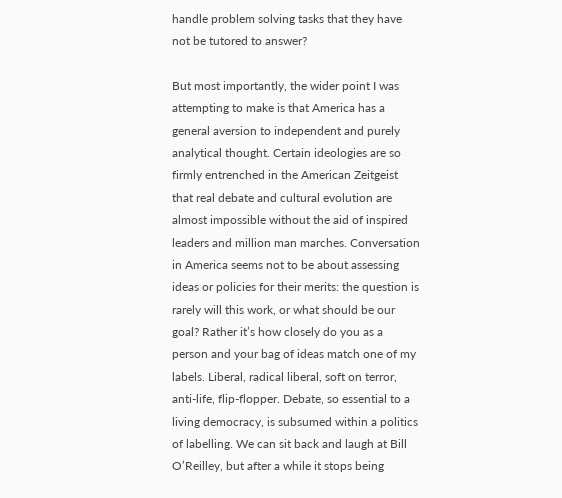handle problem solving tasks that they have not be tutored to answer?

But most importantly, the wider point I was attempting to make is that America has a general aversion to independent and purely analytical thought. Certain ideologies are so firmly entrenched in the American Zeitgeist that real debate and cultural evolution are almost impossible without the aid of inspired leaders and million man marches. Conversation in America seems not to be about assessing ideas or policies for their merits: the question is rarely will this work, or what should be our goal? Rather it’s how closely do you as a person and your bag of ideas match one of my labels. Liberal, radical liberal, soft on terror, anti-life, flip-flopper. Debate, so essential to a living democracy, is subsumed within a politics of labelling. We can sit back and laugh at Bill O’Reilley, but after a while it stops being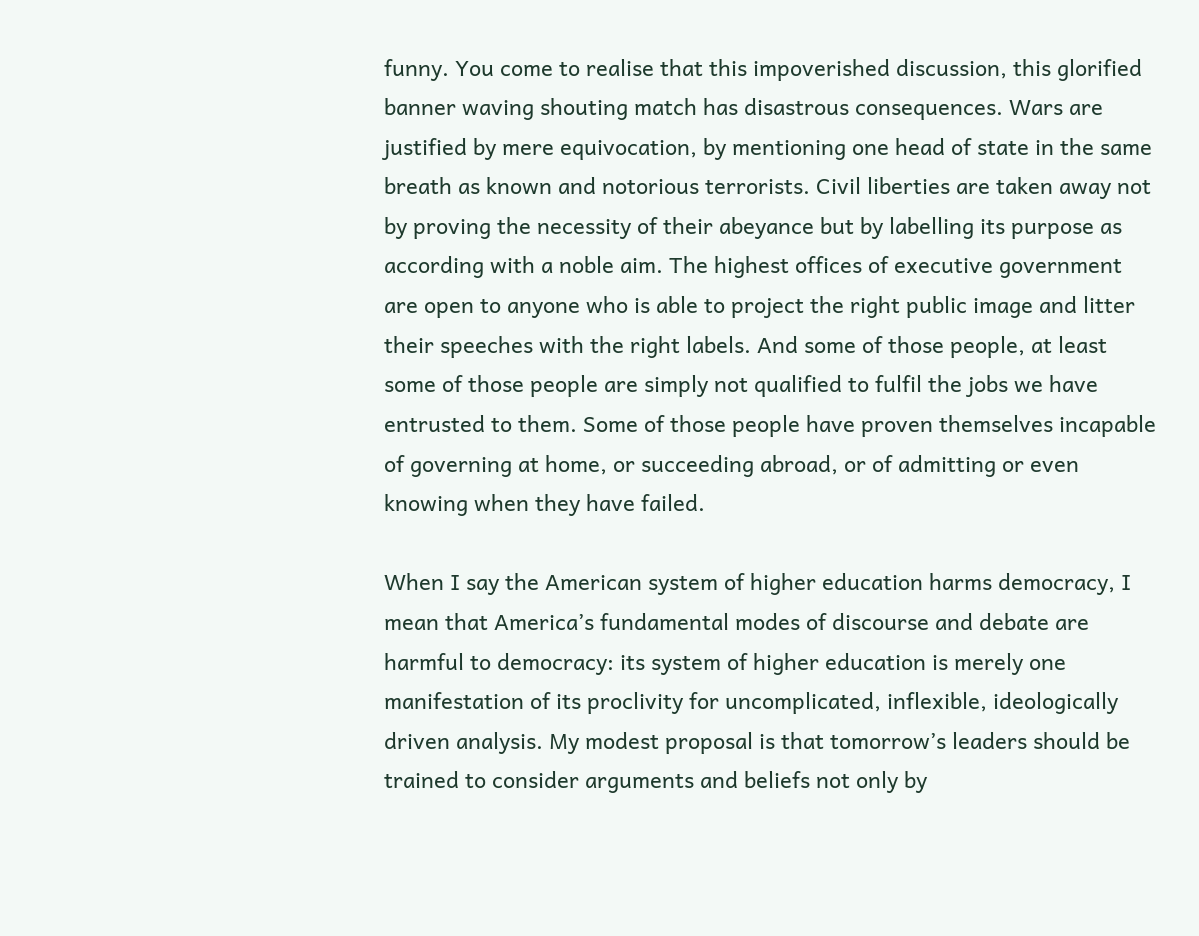funny. You come to realise that this impoverished discussion, this glorified banner waving shouting match has disastrous consequences. Wars are justified by mere equivocation, by mentioning one head of state in the same breath as known and notorious terrorists. Civil liberties are taken away not by proving the necessity of their abeyance but by labelling its purpose as according with a noble aim. The highest offices of executive government are open to anyone who is able to project the right public image and litter their speeches with the right labels. And some of those people, at least some of those people are simply not qualified to fulfil the jobs we have entrusted to them. Some of those people have proven themselves incapable of governing at home, or succeeding abroad, or of admitting or even knowing when they have failed.

When I say the American system of higher education harms democracy, I mean that America’s fundamental modes of discourse and debate are harmful to democracy: its system of higher education is merely one manifestation of its proclivity for uncomplicated, inflexible, ideologically driven analysis. My modest proposal is that tomorrow’s leaders should be trained to consider arguments and beliefs not only by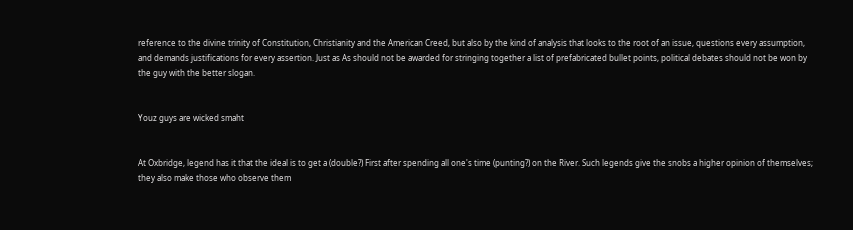reference to the divine trinity of Constitution, Christianity and the American Creed, but also by the kind of analysis that looks to the root of an issue, questions every assumption, and demands justifications for every assertion. Just as As should not be awarded for stringing together a list of prefabricated bullet points, political debates should not be won by the guy with the better slogan.


Youz guys are wicked smaht


At Oxbridge, legend has it that the ideal is to get a (double?) First after spending all one's time (punting?) on the River. Such legends give the snobs a higher opinion of themselves; they also make those who observe them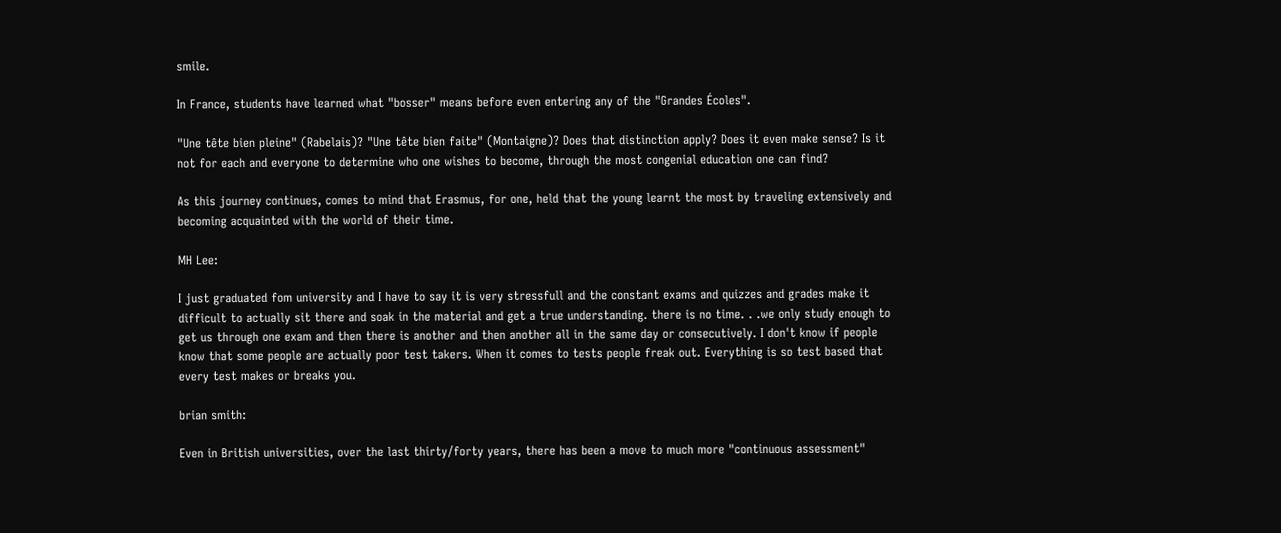smile.

In France, students have learned what "bosser" means before even entering any of the "Grandes Écoles".

"Une tête bien pleine" (Rabelais)? "Une tête bien faite" (Montaigne)? Does that distinction apply? Does it even make sense? Is it not for each and everyone to determine who one wishes to become, through the most congenial education one can find?

As this journey continues, comes to mind that Erasmus, for one, held that the young learnt the most by traveling extensively and becoming acquainted with the world of their time.

MH Lee:

I just graduated fom university and I have to say it is very stressfull and the constant exams and quizzes and grades make it difficult to actually sit there and soak in the material and get a true understanding. there is no time. . .we only study enough to get us through one exam and then there is another and then another all in the same day or consecutively. I don't know if people know that some people are actually poor test takers. When it comes to tests people freak out. Everything is so test based that every test makes or breaks you.

brian smith:

Even in British universities, over the last thirty/forty years, there has been a move to much more "continuous assessment"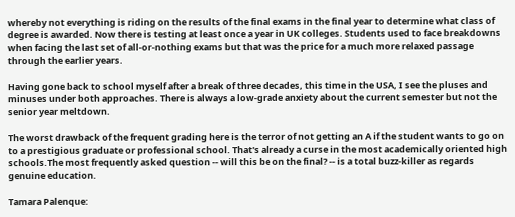whereby not everything is riding on the results of the final exams in the final year to determine what class of degree is awarded. Now there is testing at least once a year in UK colleges. Students used to face breakdowns when facing the last set of all-or-nothing exams but that was the price for a much more relaxed passage through the earlier years.

Having gone back to school myself after a break of three decades, this time in the USA, I see the pluses and minuses under both approaches. There is always a low-grade anxiety about the current semester but not the senior year meltdown.

The worst drawback of the frequent grading here is the terror of not getting an A if the student wants to go on to a prestigious graduate or professional school. That's already a curse in the most academically oriented high schools.The most frequently asked question -- will this be on the final? -- is a total buzz-killer as regards genuine education.

Tamara Palenque: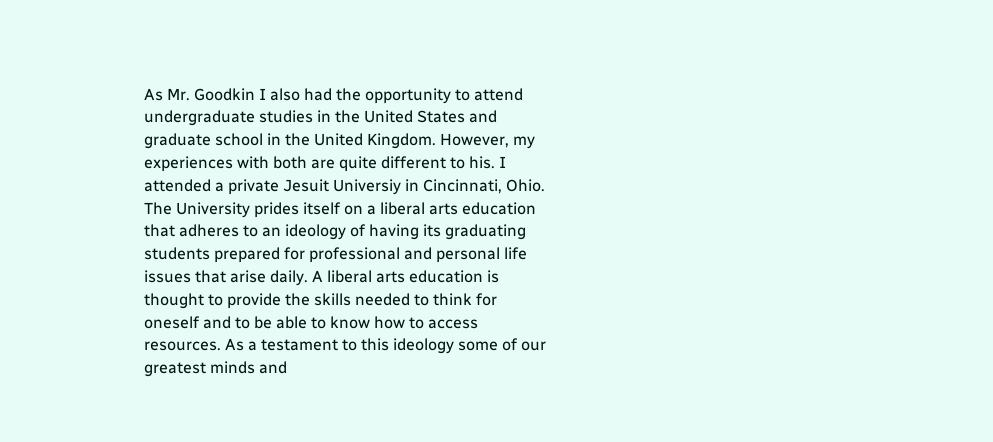As Mr. Goodkin I also had the opportunity to attend undergraduate studies in the United States and graduate school in the United Kingdom. However, my experiences with both are quite different to his. I attended a private Jesuit Universiy in Cincinnati, Ohio. The University prides itself on a liberal arts education that adheres to an ideology of having its graduating students prepared for professional and personal life issues that arise daily. A liberal arts education is thought to provide the skills needed to think for oneself and to be able to know how to access resources. As a testament to this ideology some of our greatest minds and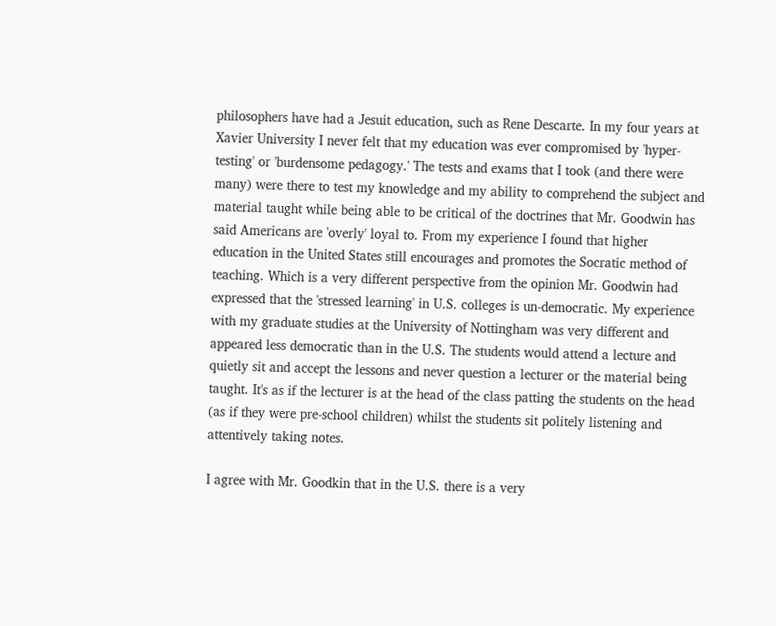philosophers have had a Jesuit education, such as Rene Descarte. In my four years at Xavier University I never felt that my education was ever compromised by 'hyper-testing' or 'burdensome pedagogy.' The tests and exams that I took (and there were many) were there to test my knowledge and my ability to comprehend the subject and material taught while being able to be critical of the doctrines that Mr. Goodwin has said Americans are 'overly' loyal to. From my experience I found that higher education in the United States still encourages and promotes the Socratic method of teaching. Which is a very different perspective from the opinion Mr. Goodwin had expressed that the 'stressed learning' in U.S. colleges is un-democratic. My experience with my graduate studies at the University of Nottingham was very different and appeared less democratic than in the U.S. The students would attend a lecture and quietly sit and accept the lessons and never question a lecturer or the material being taught. It's as if the lecturer is at the head of the class patting the students on the head (as if they were pre-school children) whilst the students sit politely listening and attentively taking notes.

I agree with Mr. Goodkin that in the U.S. there is a very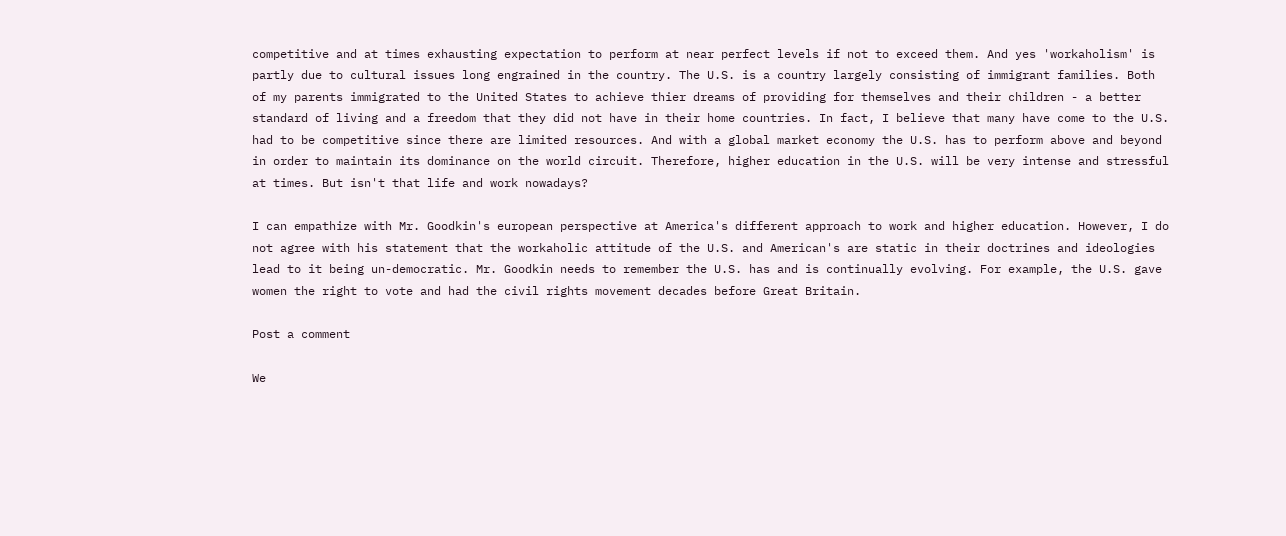competitive and at times exhausting expectation to perform at near perfect levels if not to exceed them. And yes 'workaholism' is partly due to cultural issues long engrained in the country. The U.S. is a country largely consisting of immigrant families. Both of my parents immigrated to the United States to achieve thier dreams of providing for themselves and their children - a better standard of living and a freedom that they did not have in their home countries. In fact, I believe that many have come to the U.S. had to be competitive since there are limited resources. And with a global market economy the U.S. has to perform above and beyond in order to maintain its dominance on the world circuit. Therefore, higher education in the U.S. will be very intense and stressful at times. But isn't that life and work nowadays?

I can empathize with Mr. Goodkin's european perspective at America's different approach to work and higher education. However, I do not agree with his statement that the workaholic attitude of the U.S. and American's are static in their doctrines and ideologies lead to it being un-democratic. Mr. Goodkin needs to remember the U.S. has and is continually evolving. For example, the U.S. gave women the right to vote and had the civil rights movement decades before Great Britain.

Post a comment

We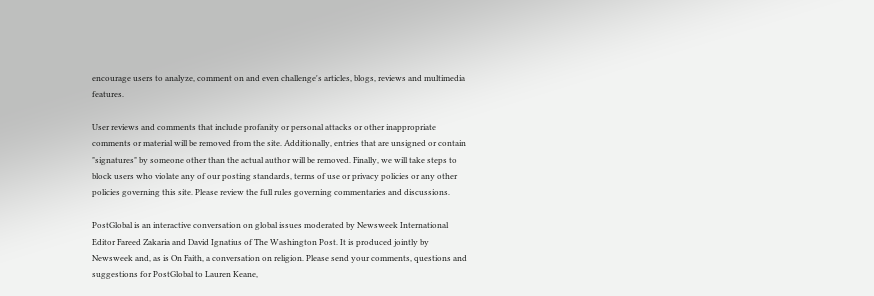encourage users to analyze, comment on and even challenge's articles, blogs, reviews and multimedia features.

User reviews and comments that include profanity or personal attacks or other inappropriate comments or material will be removed from the site. Additionally, entries that are unsigned or contain "signatures" by someone other than the actual author will be removed. Finally, we will take steps to block users who violate any of our posting standards, terms of use or privacy policies or any other policies governing this site. Please review the full rules governing commentaries and discussions.

PostGlobal is an interactive conversation on global issues moderated by Newsweek International Editor Fareed Zakaria and David Ignatius of The Washington Post. It is produced jointly by Newsweek and, as is On Faith, a conversation on religion. Please send your comments, questions and suggestions for PostGlobal to Lauren Keane,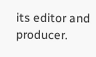its editor and producer.